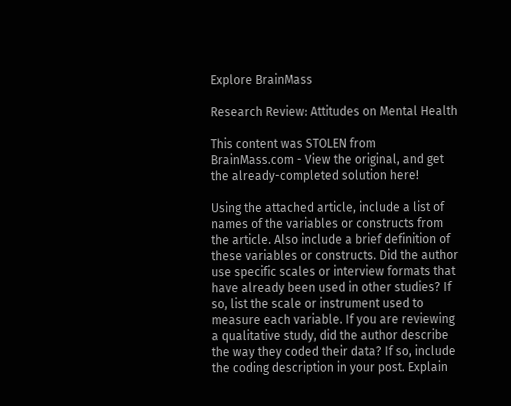Explore BrainMass

Research Review: Attitudes on Mental Health

This content was STOLEN from BrainMass.com - View the original, and get the already-completed solution here!

Using the attached article, include a list of names of the variables or constructs from the article. Also include a brief definition of these variables or constructs. Did the author use specific scales or interview formats that have already been used in other studies? If so, list the scale or instrument used to measure each variable. If you are reviewing a qualitative study, did the author describe the way they coded their data? If so, include the coding description in your post. Explain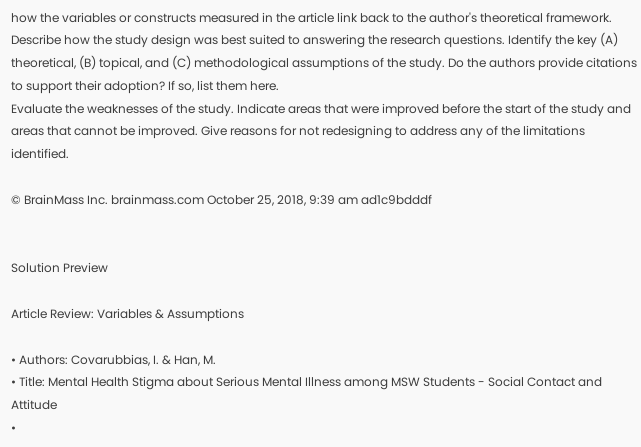how the variables or constructs measured in the article link back to the author's theoretical framework. Describe how the study design was best suited to answering the research questions. Identify the key (A) theoretical, (B) topical, and (C) methodological assumptions of the study. Do the authors provide citations to support their adoption? If so, list them here.
Evaluate the weaknesses of the study. Indicate areas that were improved before the start of the study and areas that cannot be improved. Give reasons for not redesigning to address any of the limitations identified.

© BrainMass Inc. brainmass.com October 25, 2018, 9:39 am ad1c9bdddf


Solution Preview

Article Review: Variables & Assumptions

• Authors: Covarubbias, I. & Han, M.
• Title: Mental Health Stigma about Serious Mental Illness among MSW Students - Social Contact and Attitude
•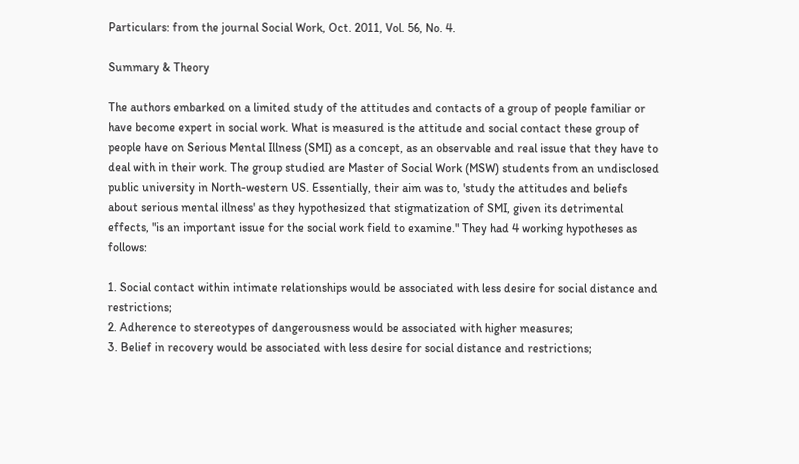Particulars: from the journal Social Work, Oct. 2011, Vol. 56, No. 4.

Summary & Theory

The authors embarked on a limited study of the attitudes and contacts of a group of people familiar or have become expert in social work. What is measured is the attitude and social contact these group of people have on Serious Mental Illness (SMI) as a concept, as an observable and real issue that they have to deal with in their work. The group studied are Master of Social Work (MSW) students from an undisclosed public university in North-western US. Essentially, their aim was to, 'study the attitudes and beliefs about serious mental illness' as they hypothesized that stigmatization of SMI, given its detrimental effects, "is an important issue for the social work field to examine." They had 4 working hypotheses as follows:

1. Social contact within intimate relationships would be associated with less desire for social distance and restrictions;
2. Adherence to stereotypes of dangerousness would be associated with higher measures;
3. Belief in recovery would be associated with less desire for social distance and restrictions;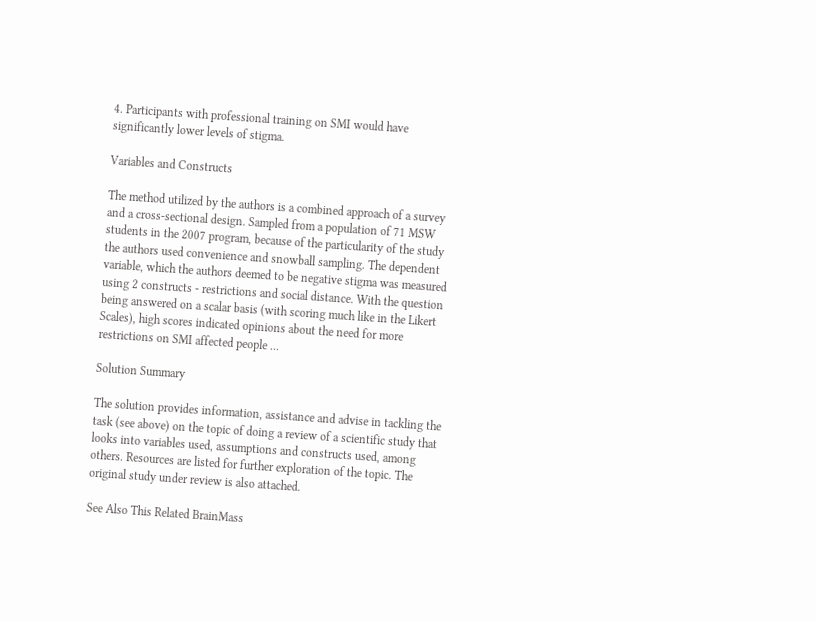4. Participants with professional training on SMI would have significantly lower levels of stigma.

Variables and Constructs

The method utilized by the authors is a combined approach of a survey and a cross-sectional design. Sampled from a population of 71 MSW students in the 2007 program, because of the particularity of the study the authors used convenience and snowball sampling. The dependent variable, which the authors deemed to be negative stigma was measured using 2 constructs - restrictions and social distance. With the question being answered on a scalar basis (with scoring much like in the Likert Scales), high scores indicated opinions about the need for more restrictions on SMI affected people ...

Solution Summary

The solution provides information, assistance and advise in tackling the task (see above) on the topic of doing a review of a scientific study that looks into variables used, assumptions and constructs used, among others. Resources are listed for further exploration of the topic. The original study under review is also attached.

See Also This Related BrainMass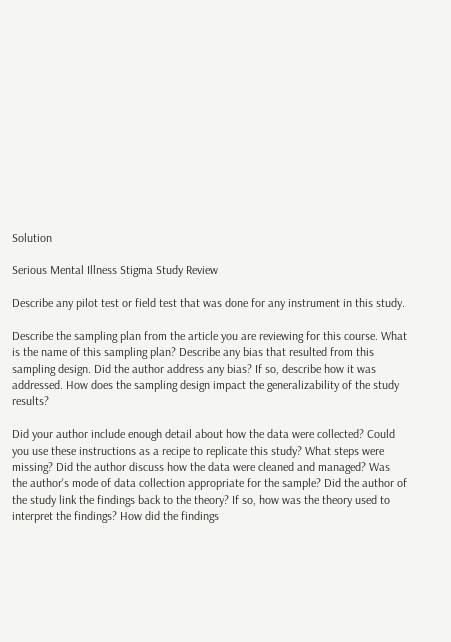Solution

Serious Mental Illness Stigma Study Review

Describe any pilot test or field test that was done for any instrument in this study.

Describe the sampling plan from the article you are reviewing for this course. What is the name of this sampling plan? Describe any bias that resulted from this sampling design. Did the author address any bias? If so, describe how it was addressed. How does the sampling design impact the generalizability of the study results?

Did your author include enough detail about how the data were collected? Could you use these instructions as a recipe to replicate this study? What steps were missing? Did the author discuss how the data were cleaned and managed? Was the author's mode of data collection appropriate for the sample? Did the author of the study link the findings back to the theory? If so, how was the theory used to interpret the findings? How did the findings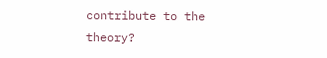contribute to the theory?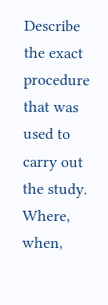Describe the exact procedure that was used to carry out the study. Where, when,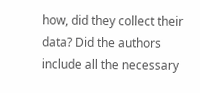how, did they collect their data? Did the authors include all the necessary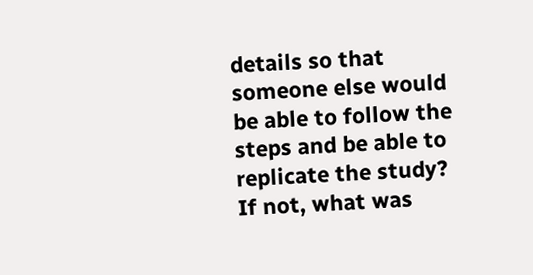details so that someone else would be able to follow the steps and be able to replicate the study? If not, what was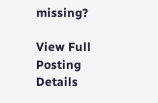missing?

View Full Posting Details